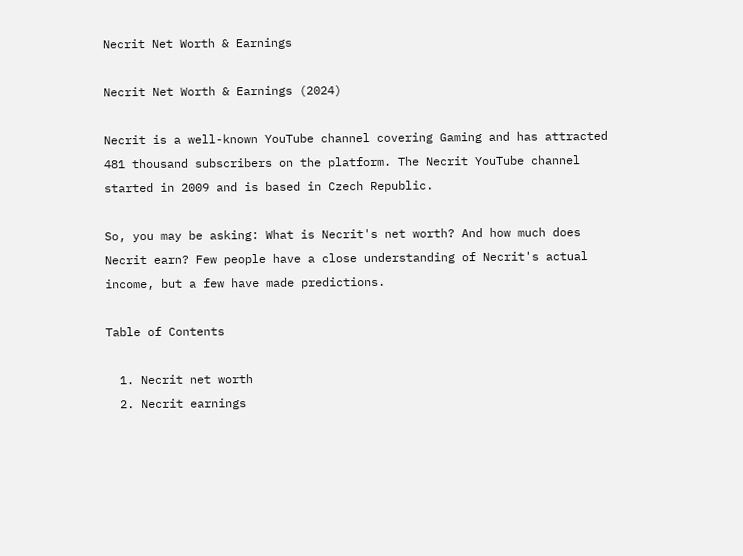Necrit Net Worth & Earnings

Necrit Net Worth & Earnings (2024)

Necrit is a well-known YouTube channel covering Gaming and has attracted 481 thousand subscribers on the platform. The Necrit YouTube channel started in 2009 and is based in Czech Republic.

So, you may be asking: What is Necrit's net worth? And how much does Necrit earn? Few people have a close understanding of Necrit's actual income, but a few have made predictions.

Table of Contents

  1. Necrit net worth
  2. Necrit earnings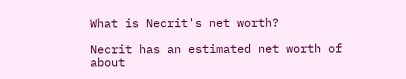What is Necrit's net worth?

Necrit has an estimated net worth of about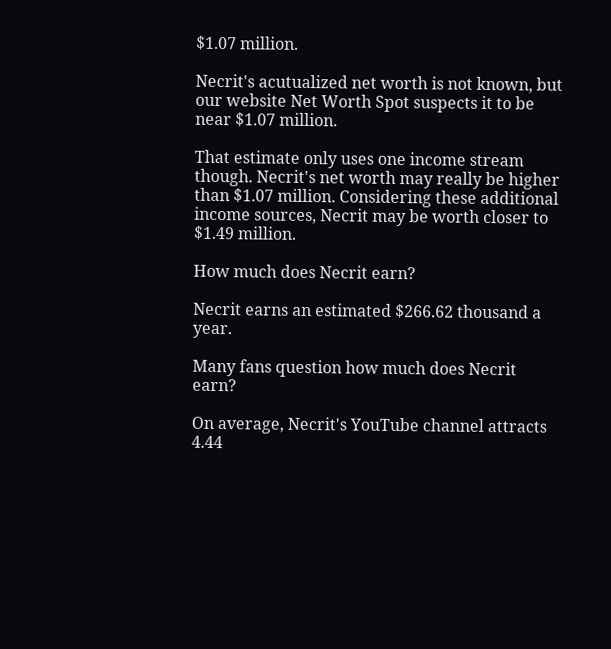$1.07 million.

Necrit's acutualized net worth is not known, but our website Net Worth Spot suspects it to be near $1.07 million.

That estimate only uses one income stream though. Necrit's net worth may really be higher than $1.07 million. Considering these additional income sources, Necrit may be worth closer to $1.49 million.

How much does Necrit earn?

Necrit earns an estimated $266.62 thousand a year.

Many fans question how much does Necrit earn?

On average, Necrit's YouTube channel attracts 4.44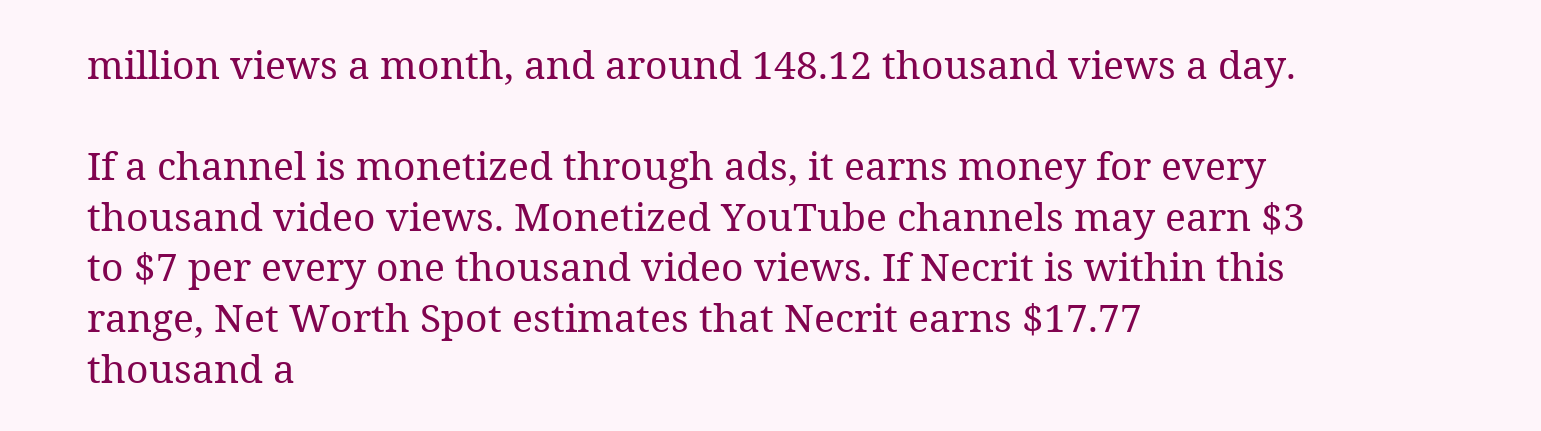million views a month, and around 148.12 thousand views a day.

If a channel is monetized through ads, it earns money for every thousand video views. Monetized YouTube channels may earn $3 to $7 per every one thousand video views. If Necrit is within this range, Net Worth Spot estimates that Necrit earns $17.77 thousand a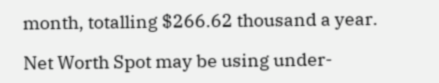month, totalling $266.62 thousand a year.

Net Worth Spot may be using under-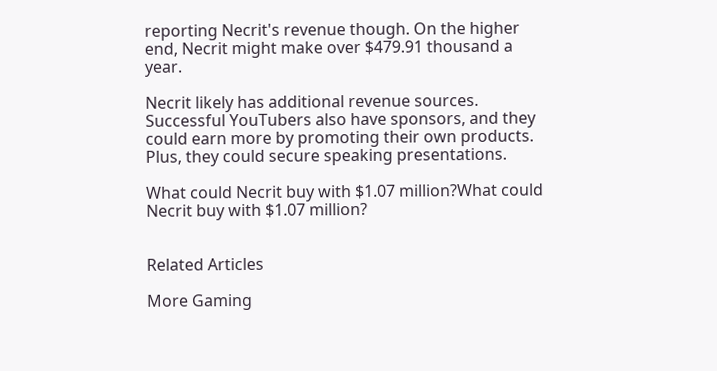reporting Necrit's revenue though. On the higher end, Necrit might make over $479.91 thousand a year.

Necrit likely has additional revenue sources. Successful YouTubers also have sponsors, and they could earn more by promoting their own products. Plus, they could secure speaking presentations.

What could Necrit buy with $1.07 million?What could Necrit buy with $1.07 million?


Related Articles

More Gaming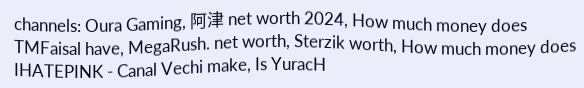channels: Oura Gaming, 阿津 net worth 2024, How much money does TMFaisal have, MegaRush. net worth, Sterzik worth, How much money does IHATEPINK - Canal Vechi make, Is YuracH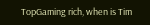TopGaming rich, when is Tim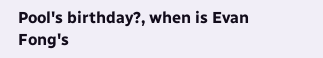Pool's birthday?, when is Evan Fong's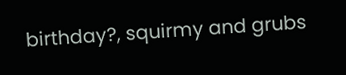birthday?, squirmy and grubs